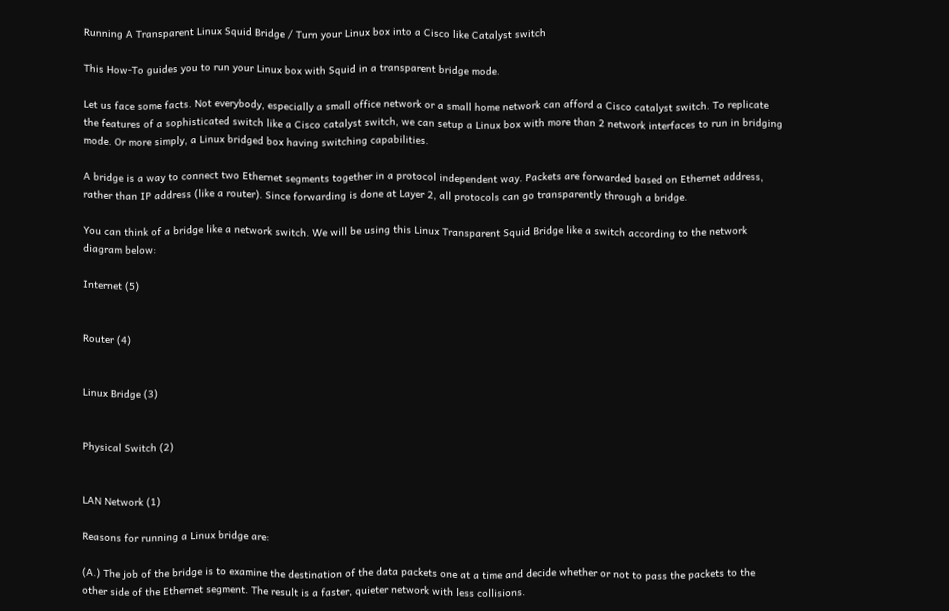Running A Transparent Linux Squid Bridge / Turn your Linux box into a Cisco like Catalyst switch

This How-To guides you to run your Linux box with Squid in a transparent bridge mode.

Let us face some facts. Not everybody, especially a small office network or a small home network can afford a Cisco catalyst switch. To replicate the features of a sophisticated switch like a Cisco catalyst switch, we can setup a Linux box with more than 2 network interfaces to run in bridging mode. Or more simply, a Linux bridged box having switching capabilities.

A bridge is a way to connect two Ethernet segments together in a protocol independent way. Packets are forwarded based on Ethernet address, rather than IP address (like a router). Since forwarding is done at Layer 2, all protocols can go transparently through a bridge.

You can think of a bridge like a network switch. We will be using this Linux Transparent Squid Bridge like a switch according to the network diagram below:

Internet (5)


Router (4)


Linux Bridge (3)


Physical Switch (2)


LAN Network (1)

Reasons for running a Linux bridge are:

(A.) The job of the bridge is to examine the destination of the data packets one at a time and decide whether or not to pass the packets to the other side of the Ethernet segment. The result is a faster, quieter network with less collisions.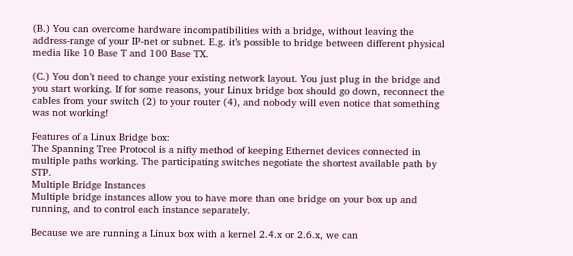(B.) You can overcome hardware incompatibilities with a bridge, without leaving the address-range of your IP-net or subnet. E.g. it’s possible to bridge between different physical media like 10 Base T and 100 Base TX.

(C.) You don’t need to change your existing network layout. You just plug in the bridge and you start working. If for some reasons, your Linux bridge box should go down, reconnect the cables from your switch (2) to your router (4), and nobody will even notice that something was not working!

Features of a Linux Bridge box:
The Spanning Tree Protocol is a nifty method of keeping Ethernet devices connected in multiple paths working. The participating switches negotiate the shortest available path by STP.
Multiple Bridge Instances
Multiple bridge instances allow you to have more than one bridge on your box up and running, and to control each instance separately.

Because we are running a Linux box with a kernel 2.4.x or 2.6.x, we can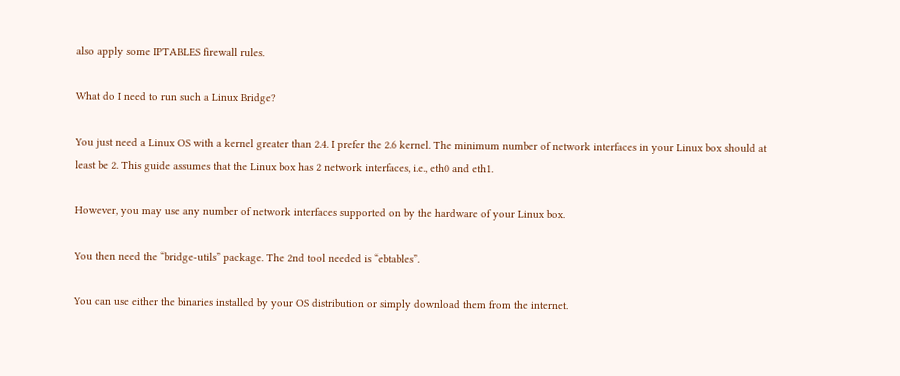also apply some IPTABLES firewall rules.

What do I need to run such a Linux Bridge?

You just need a Linux OS with a kernel greater than 2.4. I prefer the 2.6 kernel. The minimum number of network interfaces in your Linux box should at least be 2. This guide assumes that the Linux box has 2 network interfaces, i.e., eth0 and eth1.

However, you may use any number of network interfaces supported on by the hardware of your Linux box.

You then need the “bridge-utils” package. The 2nd tool needed is “ebtables”.

You can use either the binaries installed by your OS distribution or simply download them from the internet.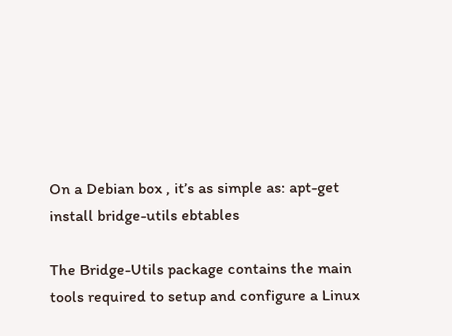On a Debian box , it’s as simple as: apt-get install bridge-utils ebtables

The Bridge-Utils package contains the main tools required to setup and configure a Linux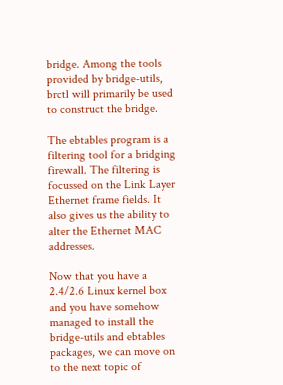bridge. Among the tools provided by bridge-utils, brctl will primarily be used to construct the bridge.

The ebtables program is a filtering tool for a bridging firewall. The filtering is focussed on the Link Layer Ethernet frame fields. It also gives us the ability to alter the Ethernet MAC addresses.

Now that you have a 2.4/2.6 Linux kernel box and you have somehow managed to install the bridge-utils and ebtables packages, we can move on to the next topic of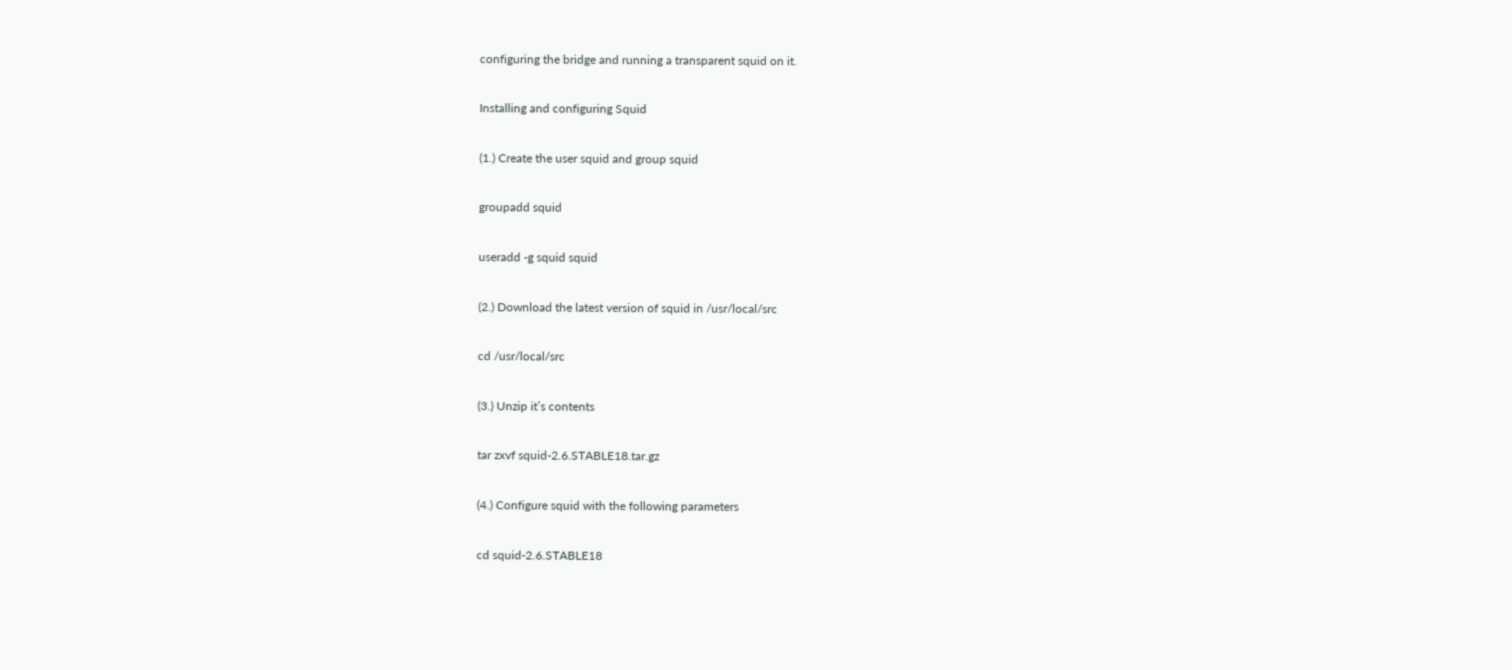configuring the bridge and running a transparent squid on it.

Installing and configuring Squid

(1.) Create the user squid and group squid

groupadd squid

useradd -g squid squid

(2.) Download the latest version of squid in /usr/local/src

cd /usr/local/src

(3.) Unzip it’s contents

tar zxvf squid-2.6.STABLE18.tar.gz

(4.) Configure squid with the following parameters

cd squid-2.6.STABLE18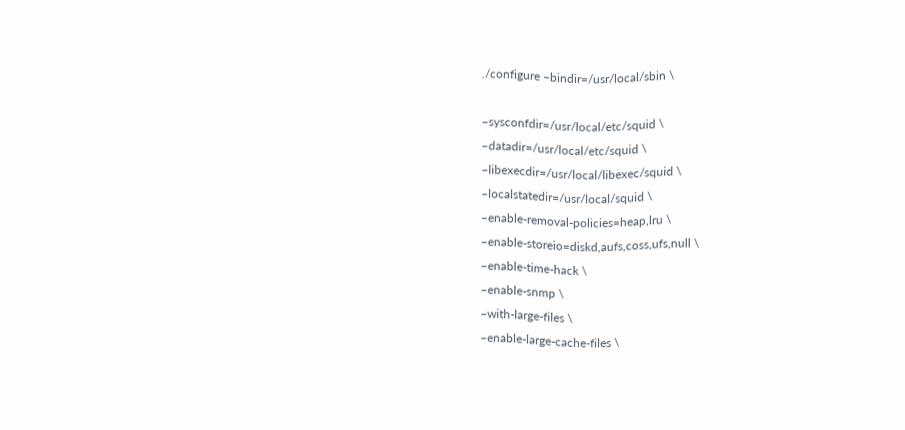./configure –bindir=/usr/local/sbin \

–sysconfdir=/usr/local/etc/squid \
–datadir=/usr/local/etc/squid \
–libexecdir=/usr/local/libexec/squid \
–localstatedir=/usr/local/squid \
–enable-removal-policies=heap,lru \
–enable-storeio=diskd,aufs,coss,ufs,null \
–enable-time-hack \
–enable-snmp \
–with-large-files \
–enable-large-cache-files \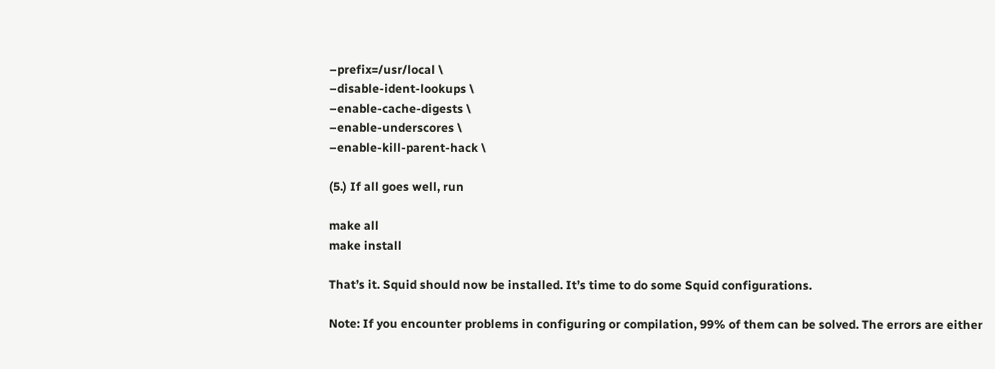–prefix=/usr/local \
–disable-ident-lookups \
–enable-cache-digests \
–enable-underscores \
–enable-kill-parent-hack \

(5.) If all goes well, run

make all
make install

That’s it. Squid should now be installed. It’s time to do some Squid configurations.

Note: If you encounter problems in configuring or compilation, 99% of them can be solved. The errors are either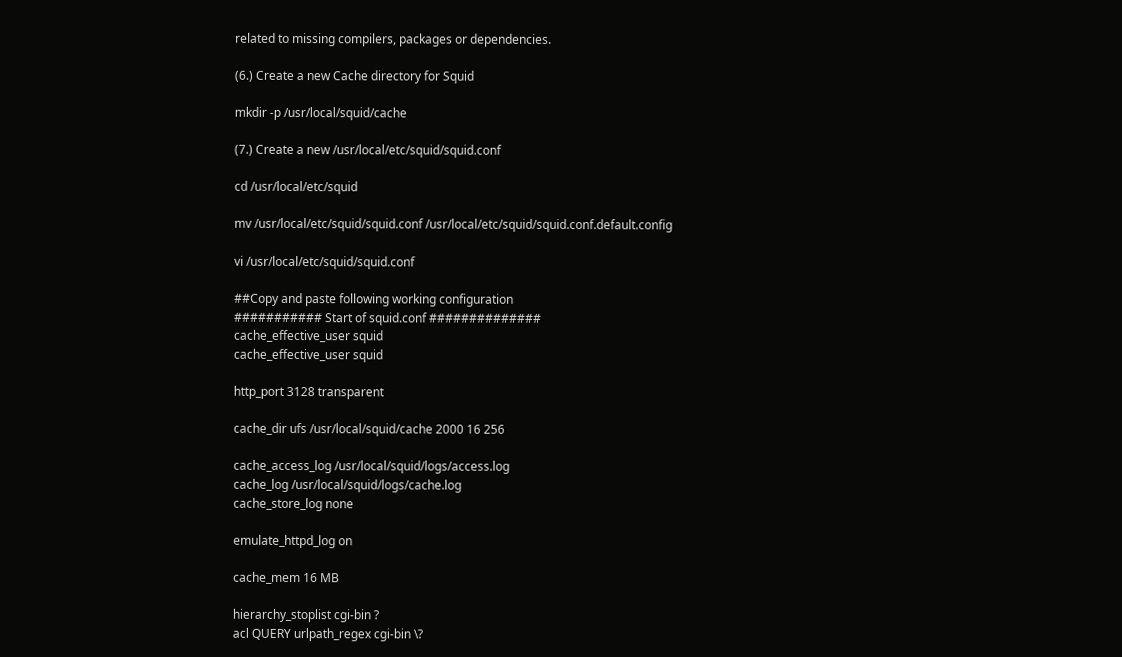related to missing compilers, packages or dependencies.

(6.) Create a new Cache directory for Squid

mkdir -p /usr/local/squid/cache

(7.) Create a new /usr/local/etc/squid/squid.conf

cd /usr/local/etc/squid

mv /usr/local/etc/squid/squid.conf /usr/local/etc/squid/squid.conf.default.config

vi /usr/local/etc/squid/squid.conf

##Copy and paste following working configuration
########### Start of squid.conf ##############
cache_effective_user squid
cache_effective_user squid

http_port 3128 transparent

cache_dir ufs /usr/local/squid/cache 2000 16 256

cache_access_log /usr/local/squid/logs/access.log
cache_log /usr/local/squid/logs/cache.log
cache_store_log none

emulate_httpd_log on

cache_mem 16 MB

hierarchy_stoplist cgi-bin ?
acl QUERY urlpath_regex cgi-bin \?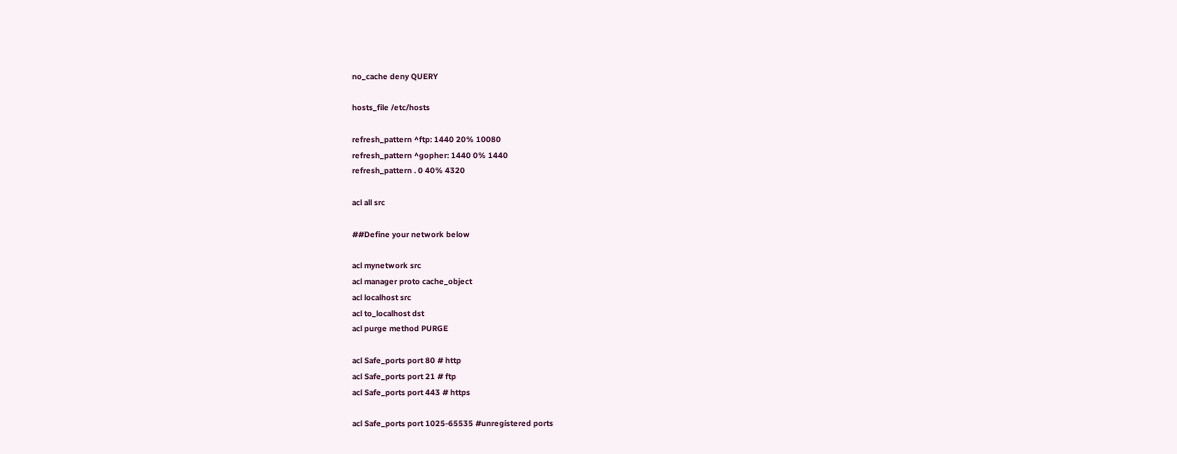no_cache deny QUERY

hosts_file /etc/hosts

refresh_pattern ^ftp: 1440 20% 10080
refresh_pattern ^gopher: 1440 0% 1440
refresh_pattern . 0 40% 4320

acl all src

##Define your network below

acl mynetwork src
acl manager proto cache_object
acl localhost src
acl to_localhost dst
acl purge method PURGE

acl Safe_ports port 80 # http
acl Safe_ports port 21 # ftp
acl Safe_ports port 443 # https

acl Safe_ports port 1025-65535 #unregistered ports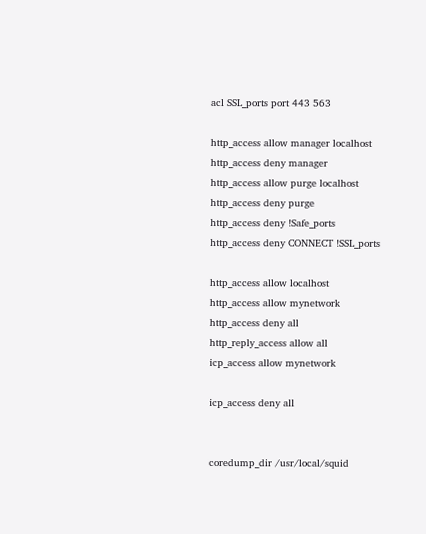acl SSL_ports port 443 563

http_access allow manager localhost
http_access deny manager
http_access allow purge localhost
http_access deny purge
http_access deny !Safe_ports
http_access deny CONNECT !SSL_ports

http_access allow localhost
http_access allow mynetwork
http_access deny all
http_reply_access allow all
icp_access allow mynetwork

icp_access deny all


coredump_dir /usr/local/squid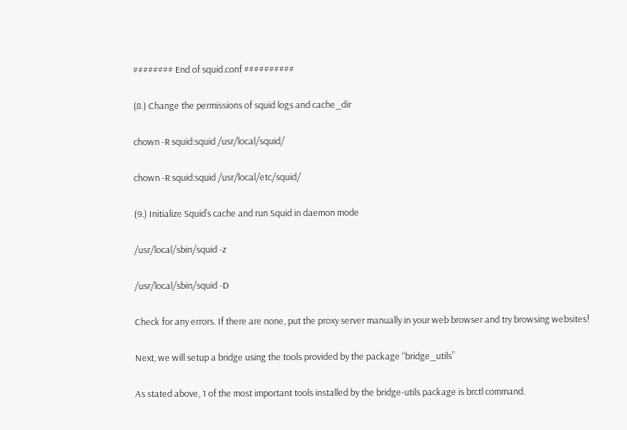######## End of squid.conf ##########

(8.) Change the permissions of squid logs and cache_dir

chown -R squid:squid /usr/local/squid/

chown -R squid:squid /usr/local/etc/squid/

(9.) Initialize Squid’s cache and run Squid in daemon mode

/usr/local/sbin/squid -z

/usr/local/sbin/squid -D

Check for any errors. If there are none, put the proxy server manually in your web browser and try browsing websites!

Next, we will setup a bridge using the tools provided by the package “bridge_utils”

As stated above, 1 of the most important tools installed by the bridge-utils package is brctl command.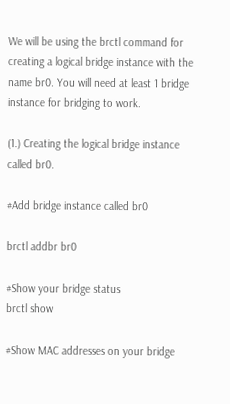We will be using the brctl command for creating a logical bridge instance with the name br0. You will need at least 1 bridge instance for bridging to work.

(1.) Creating the logical bridge instance called br0.

#Add bridge instance called br0

brctl addbr br0

#Show your bridge status
brctl show

#Show MAC addresses on your bridge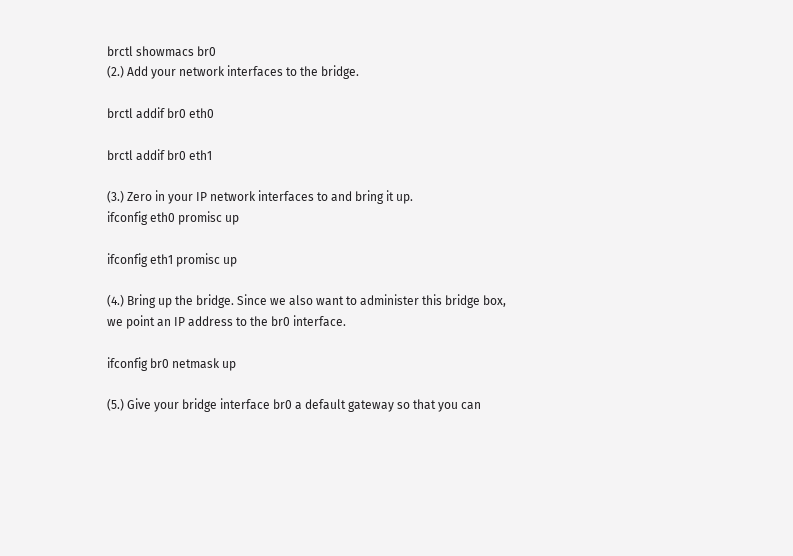brctl showmacs br0
(2.) Add your network interfaces to the bridge.

brctl addif br0 eth0

brctl addif br0 eth1

(3.) Zero in your IP network interfaces to and bring it up.
ifconfig eth0 promisc up

ifconfig eth1 promisc up

(4.) Bring up the bridge. Since we also want to administer this bridge box, we point an IP address to the br0 interface.

ifconfig br0 netmask up

(5.) Give your bridge interface br0 a default gateway so that you can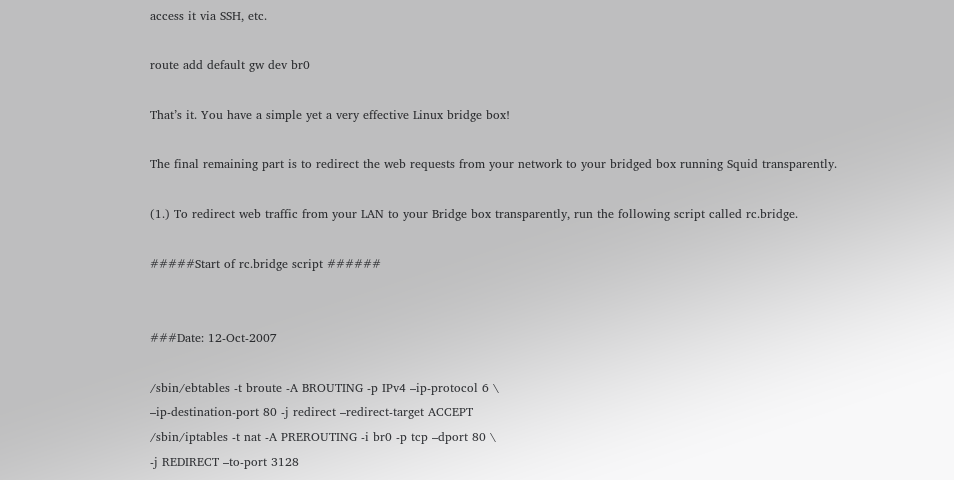access it via SSH, etc.

route add default gw dev br0

That’s it. You have a simple yet a very effective Linux bridge box!

The final remaining part is to redirect the web requests from your network to your bridged box running Squid transparently.

(1.) To redirect web traffic from your LAN to your Bridge box transparently, run the following script called rc.bridge.

#####Start of rc.bridge script ######


###Date: 12-Oct-2007

/sbin/ebtables -t broute -A BROUTING -p IPv4 –ip-protocol 6 \
–ip-destination-port 80 -j redirect –redirect-target ACCEPT
/sbin/iptables -t nat -A PREROUTING -i br0 -p tcp –dport 80 \
-j REDIRECT –to-port 3128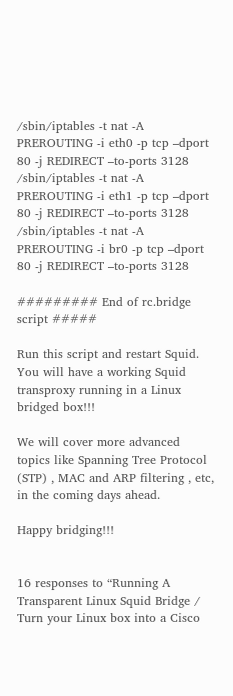/sbin/iptables -t nat -A PREROUTING -i eth0 -p tcp –dport 80 -j REDIRECT –to-ports 3128
/sbin/iptables -t nat -A PREROUTING -i eth1 -p tcp –dport 80 -j REDIRECT –to-ports 3128
/sbin/iptables -t nat -A PREROUTING -i br0 -p tcp –dport 80 -j REDIRECT –to-ports 3128

######### End of rc.bridge script #####

Run this script and restart Squid. You will have a working Squid transproxy running in a Linux bridged box!!!

We will cover more advanced topics like Spanning Tree Protocol (STP) , MAC and ARP filtering , etc, in the coming days ahead.

Happy bridging!!!


16 responses to “Running A Transparent Linux Squid Bridge / Turn your Linux box into a Cisco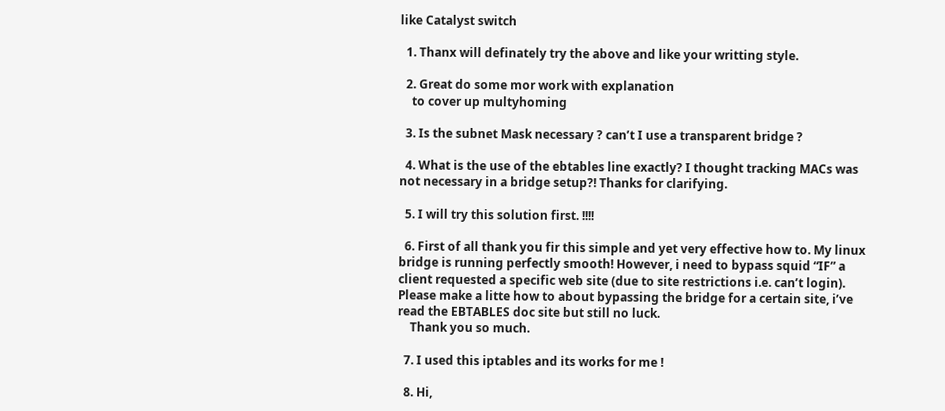like Catalyst switch

  1. Thanx will definately try the above and like your writting style.

  2. Great do some mor work with explanation
    to cover up multyhoming

  3. Is the subnet Mask necessary ? can’t I use a transparent bridge ?

  4. What is the use of the ebtables line exactly? I thought tracking MACs was not necessary in a bridge setup?! Thanks for clarifying.

  5. I will try this solution first. !!!!

  6. First of all thank you fir this simple and yet very effective how to. My linux bridge is running perfectly smooth! However, i need to bypass squid “IF” a client requested a specific web site (due to site restrictions i.e. can’t login). Please make a litte how to about bypassing the bridge for a certain site, i’ve read the EBTABLES doc site but still no luck.
    Thank you so much.

  7. I used this iptables and its works for me !

  8. Hi,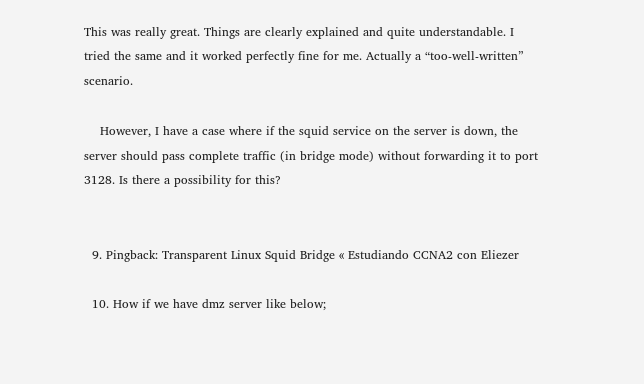This was really great. Things are clearly explained and quite understandable. I tried the same and it worked perfectly fine for me. Actually a “too-well-written” scenario.

    However, I have a case where if the squid service on the server is down, the server should pass complete traffic (in bridge mode) without forwarding it to port 3128. Is there a possibility for this?


  9. Pingback: Transparent Linux Squid Bridge « Estudiando CCNA2 con Eliezer

  10. How if we have dmz server like below;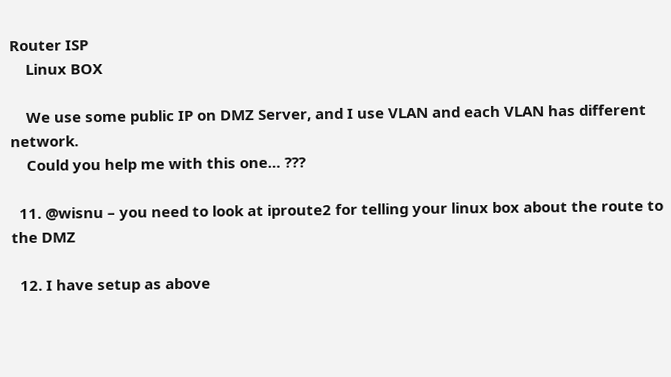Router ISP
    Linux BOX

    We use some public IP on DMZ Server, and I use VLAN and each VLAN has different network.
    Could you help me with this one… ???

  11. @wisnu – you need to look at iproute2 for telling your linux box about the route to the DMZ

  12. I have setup as above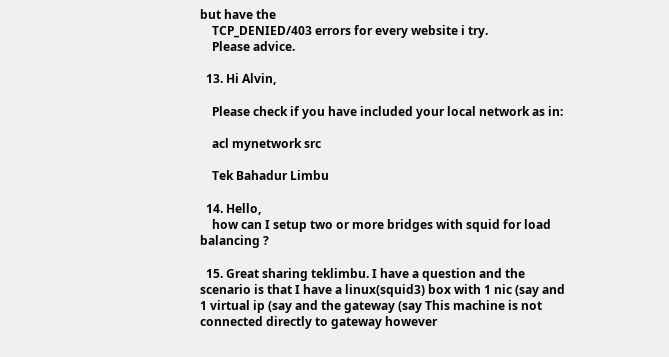but have the
    TCP_DENIED/403 errors for every website i try.
    Please advice.

  13. Hi Alvin,

    Please check if you have included your local network as in:

    acl mynetwork src

    Tek Bahadur Limbu

  14. Hello,
    how can I setup two or more bridges with squid for load balancing ?

  15. Great sharing teklimbu. I have a question and the scenario is that I have a linux(squid3) box with 1 nic (say and 1 virtual ip (say and the gateway (say This machine is not connected directly to gateway however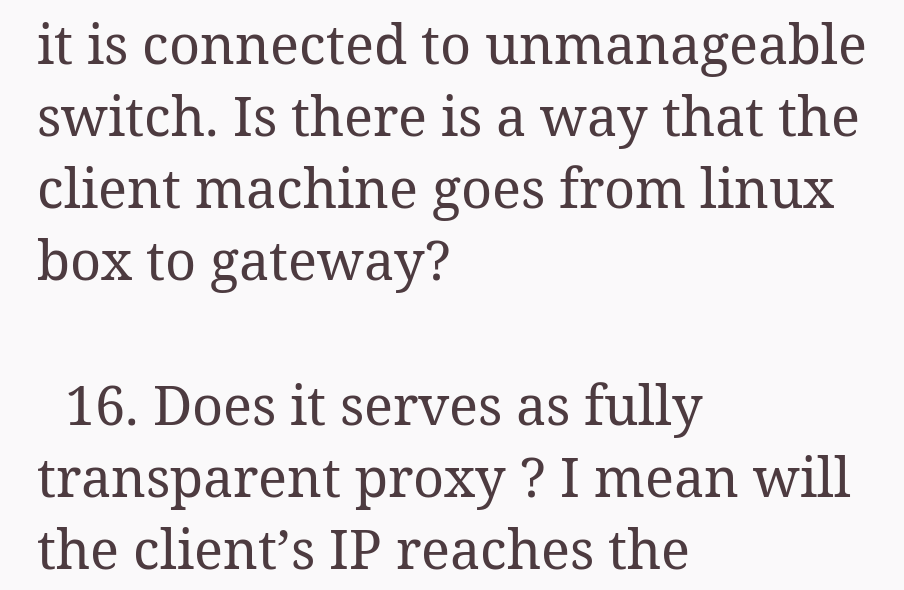it is connected to unmanageable switch. Is there is a way that the client machine goes from linux box to gateway?

  16. Does it serves as fully transparent proxy ? I mean will the client’s IP reaches the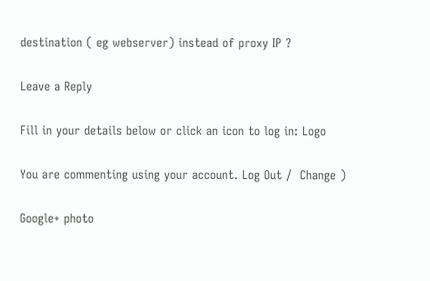destination ( eg webserver) instead of proxy IP ?

Leave a Reply

Fill in your details below or click an icon to log in: Logo

You are commenting using your account. Log Out /  Change )

Google+ photo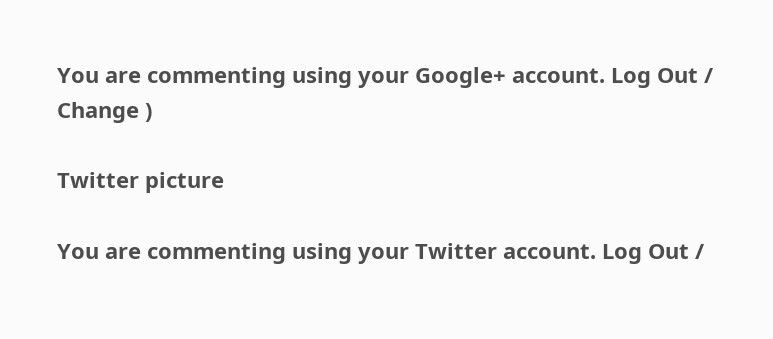You are commenting using your Google+ account. Log Out /  Change )

Twitter picture

You are commenting using your Twitter account. Log Out /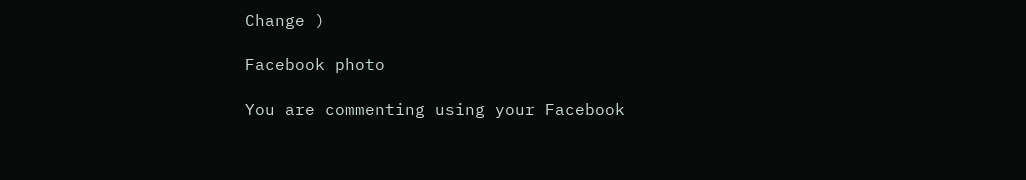Change )

Facebook photo

You are commenting using your Facebook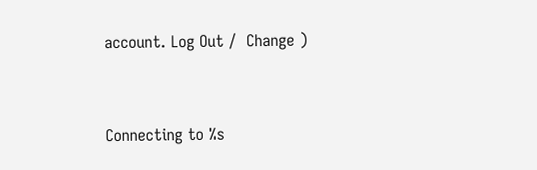account. Log Out /  Change )


Connecting to %s